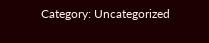Category: Uncategorized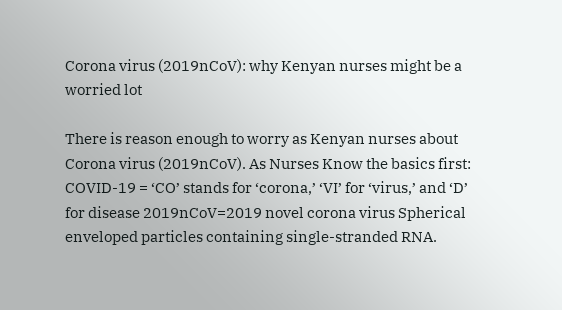Corona virus (2019nCoV): why Kenyan nurses might be a worried lot

There is reason enough to worry as Kenyan nurses about Corona virus (2019nCoV). As Nurses Know the basics first: COVID-19 = ‘CO’ stands for ‘corona,’ ‘VI’ for ‘virus,’ and ‘D’ for disease 2019nCoV=2019 novel corona virus Spherical enveloped particles containing single-stranded RNA.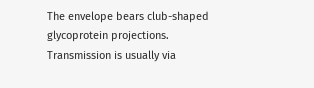The envelope bears club-shaped glycoprotein projections. Transmission is usually via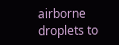airborne droplets to